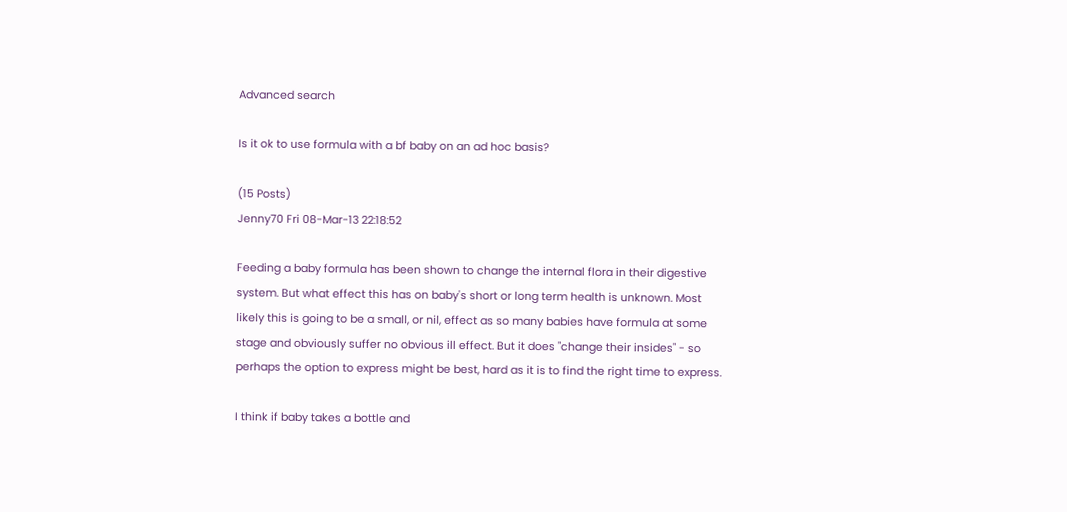Advanced search

Is it ok to use formula with a bf baby on an ad hoc basis?

(15 Posts)
Jenny70 Fri 08-Mar-13 22:18:52

Feeding a baby formula has been shown to change the internal flora in their digestive system. But what effect this has on baby's short or long term health is unknown. Most likely this is going to be a small, or nil, effect as so many babies have formula at some stage and obviously suffer no obvious ill effect. But it does "change their insides" - so perhaps the option to express might be best, hard as it is to find the right time to express.

I think if baby takes a bottle and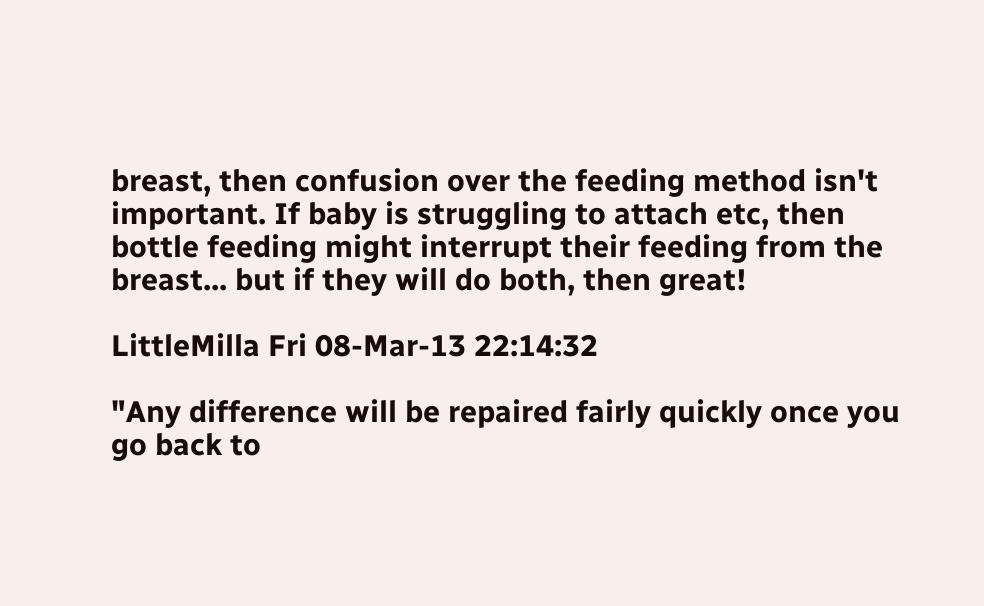breast, then confusion over the feeding method isn't important. If baby is struggling to attach etc, then bottle feeding might interrupt their feeding from the breast... but if they will do both, then great!

LittleMilla Fri 08-Mar-13 22:14:32

"Any difference will be repaired fairly quickly once you go back to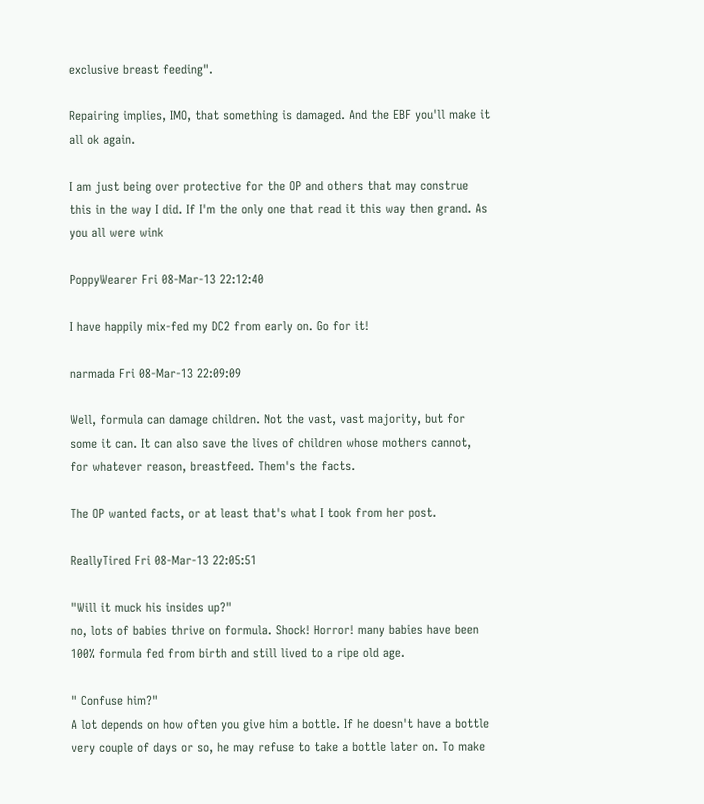exclusive breast feeding".

Repairing implies, IMO, that something is damaged. And the EBF you'll make it all ok again.

I am just being over protective for the OP and others that may construe this in the way I did. If I'm the only one that read it this way then grand. As you all were wink

PoppyWearer Fri 08-Mar-13 22:12:40

I have happily mix-fed my DC2 from early on. Go for it!

narmada Fri 08-Mar-13 22:09:09

Well, formula can damage children. Not the vast, vast majority, but for some it can. It can also save the lives of children whose mothers cannot, for whatever reason, breastfeed. Them's the facts.

The OP wanted facts, or at least that's what I took from her post.

ReallyTired Fri 08-Mar-13 22:05:51

"Will it muck his insides up?"
no, lots of babies thrive on formula. Shock! Horror! many babies have been 100% formula fed from birth and still lived to a ripe old age.

" Confuse him?"
A lot depends on how often you give him a bottle. If he doesn't have a bottle very couple of days or so, he may refuse to take a bottle later on. To make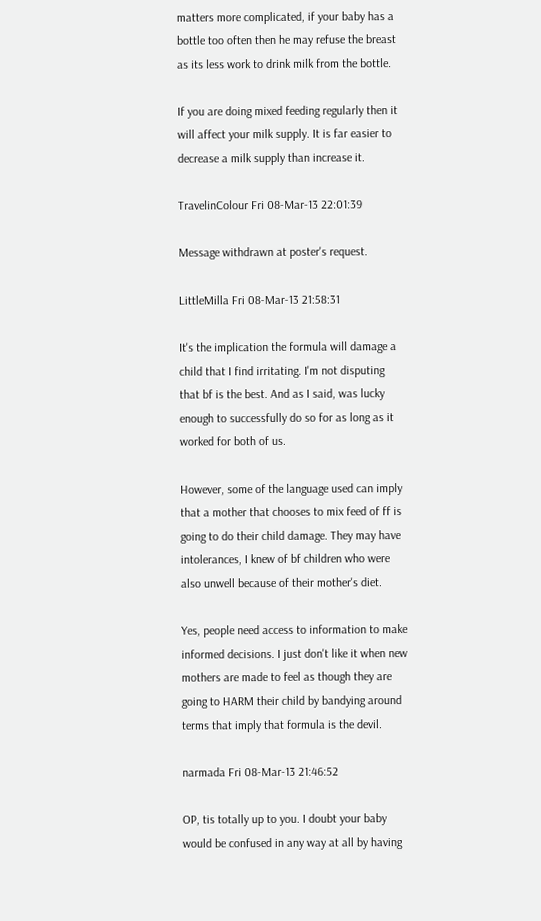matters more complicated, if your baby has a bottle too often then he may refuse the breast as its less work to drink milk from the bottle.

If you are doing mixed feeding regularly then it will affect your milk supply. It is far easier to decrease a milk supply than increase it.

TravelinColour Fri 08-Mar-13 22:01:39

Message withdrawn at poster's request.

LittleMilla Fri 08-Mar-13 21:58:31

It's the implication the formula will damage a child that I find irritating. I'm not disputing that bf is the best. And as I said, was lucky enough to successfully do so for as long as it worked for both of us.

However, some of the language used can imply that a mother that chooses to mix feed of ff is going to do their child damage. They may have intolerances, I knew of bf children who were also unwell because of their mother's diet.

Yes, people need access to information to make informed decisions. I just don't like it when new mothers are made to feel as though they are going to HARM their child by bandying around terms that imply that formula is the devil.

narmada Fri 08-Mar-13 21:46:52

OP, tis totally up to you. I doubt your baby would be confused in any way at all by having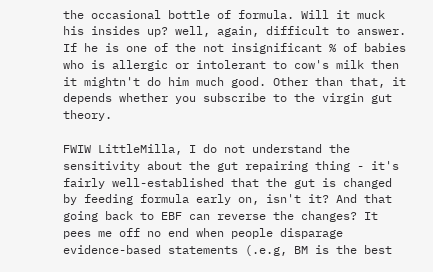the occasional bottle of formula. Will it muck his insides up? well, again, difficult to answer. If he is one of the not insignificant % of babies who is allergic or intolerant to cow's milk then it mightn't do him much good. Other than that, it depends whether you subscribe to the virgin gut theory.

FWIW LittleMilla, I do not understand the sensitivity about the gut repairing thing - it's fairly well-established that the gut is changed by feeding formula early on, isn't it? And that going back to EBF can reverse the changes? It pees me off no end when people disparage evidence-based statements (.e.g, BM is the best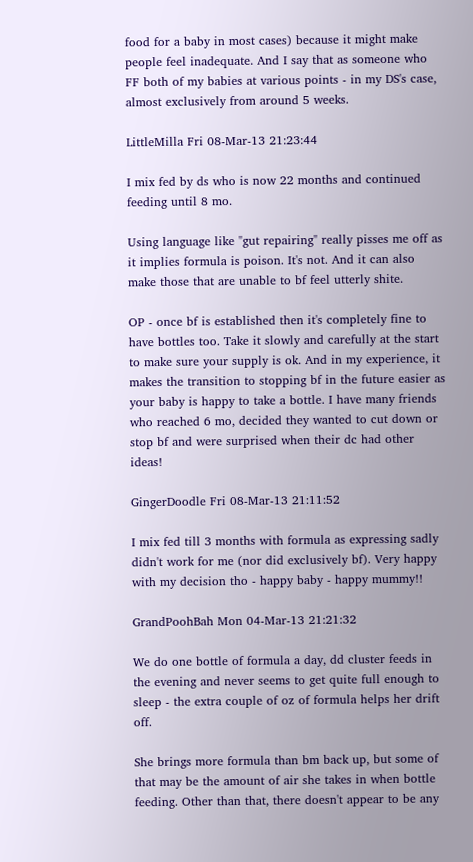food for a baby in most cases) because it might make people feel inadequate. And I say that as someone who FF both of my babies at various points - in my DS's case, almost exclusively from around 5 weeks.

LittleMilla Fri 08-Mar-13 21:23:44

I mix fed by ds who is now 22 months and continued feeding until 8 mo.

Using language like "gut repairing" really pisses me off as it implies formula is poison. It's not. And it can also make those that are unable to bf feel utterly shite.

OP - once bf is established then it's completely fine to have bottles too. Take it slowly and carefully at the start to make sure your supply is ok. And in my experience, it makes the transition to stopping bf in the future easier as your baby is happy to take a bottle. I have many friends who reached 6 mo, decided they wanted to cut down or stop bf and were surprised when their dc had other ideas!

GingerDoodle Fri 08-Mar-13 21:11:52

I mix fed till 3 months with formula as expressing sadly didn't work for me (nor did exclusively bf). Very happy with my decision tho - happy baby - happy mummy!!

GrandPoohBah Mon 04-Mar-13 21:21:32

We do one bottle of formula a day, dd cluster feeds in the evening and never seems to get quite full enough to sleep - the extra couple of oz of formula helps her drift off.

She brings more formula than bm back up, but some of that may be the amount of air she takes in when bottle feeding. Other than that, there doesn't appear to be any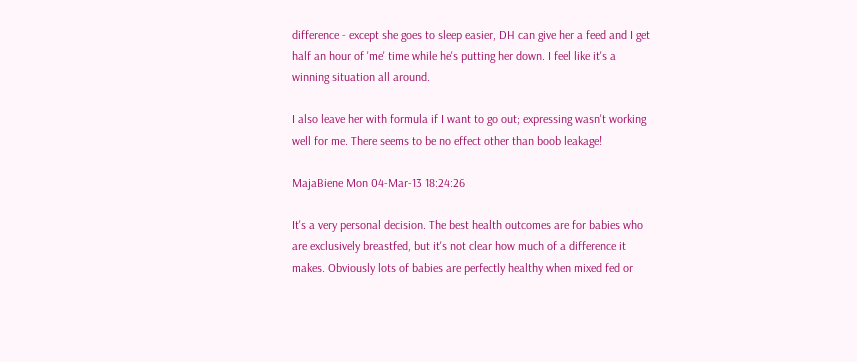difference - except she goes to sleep easier, DH can give her a feed and I get half an hour of 'me' time while he's putting her down. I feel like it's a winning situation all around.

I also leave her with formula if I want to go out; expressing wasn't working well for me. There seems to be no effect other than boob leakage!

MajaBiene Mon 04-Mar-13 18:24:26

It's a very personal decision. The best health outcomes are for babies who are exclusively breastfed, but it's not clear how much of a difference it makes. Obviously lots of babies are perfectly healthy when mixed fed or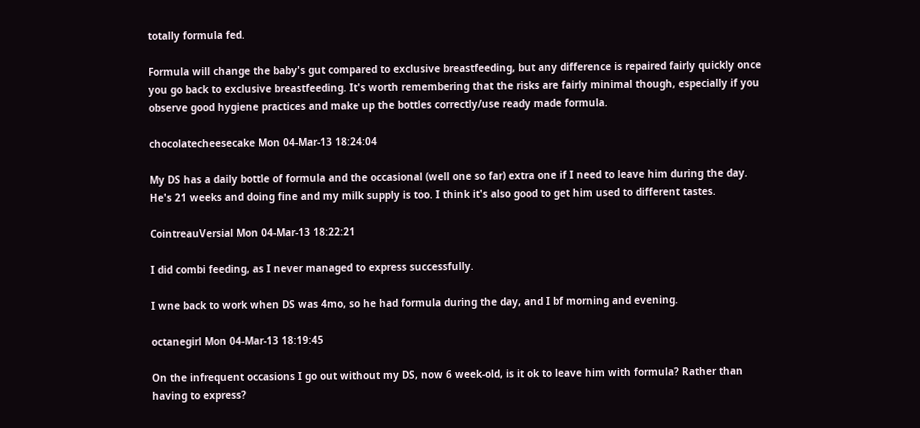totally formula fed.

Formula will change the baby's gut compared to exclusive breastfeeding, but any difference is repaired fairly quickly once you go back to exclusive breastfeeding. It's worth remembering that the risks are fairly minimal though, especially if you observe good hygiene practices and make up the bottles correctly/use ready made formula.

chocolatecheesecake Mon 04-Mar-13 18:24:04

My DS has a daily bottle of formula and the occasional (well one so far) extra one if I need to leave him during the day. He's 21 weeks and doing fine and my milk supply is too. I think it's also good to get him used to different tastes.

CointreauVersial Mon 04-Mar-13 18:22:21

I did combi feeding, as I never managed to express successfully.

I wne back to work when DS was 4mo, so he had formula during the day, and I bf morning and evening.

octanegirl Mon 04-Mar-13 18:19:45

On the infrequent occasions I go out without my DS, now 6 week-old, is it ok to leave him with formula? Rather than having to express?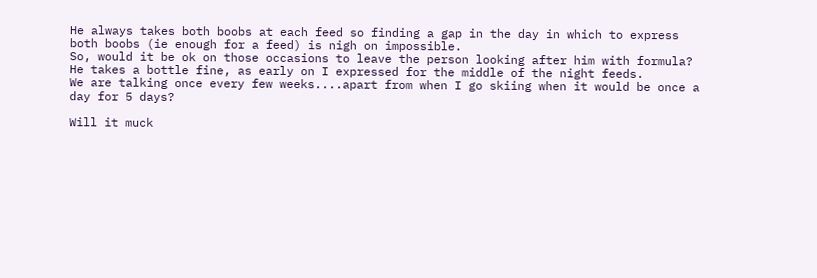He always takes both boobs at each feed so finding a gap in the day in which to express both boobs (ie enough for a feed) is nigh on impossible.
So, would it be ok on those occasions to leave the person looking after him with formula?
He takes a bottle fine, as early on I expressed for the middle of the night feeds.
We are talking once every few weeks....apart from when I go skiing when it would be once a day for 5 days?

Will it muck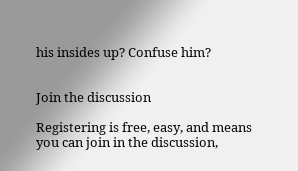his insides up? Confuse him?


Join the discussion

Registering is free, easy, and means you can join in the discussion,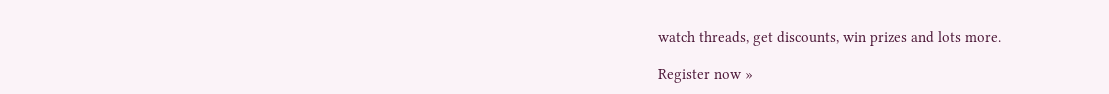watch threads, get discounts, win prizes and lots more.

Register now »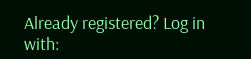Already registered? Log in with: